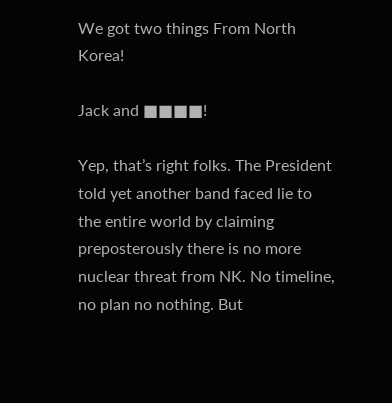We got two things From North Korea!

Jack and ■■■■!

Yep, that’s right folks. The President told yet another band faced lie to the entire world by claiming preposterously there is no more nuclear threat from NK. No timeline, no plan no nothing. But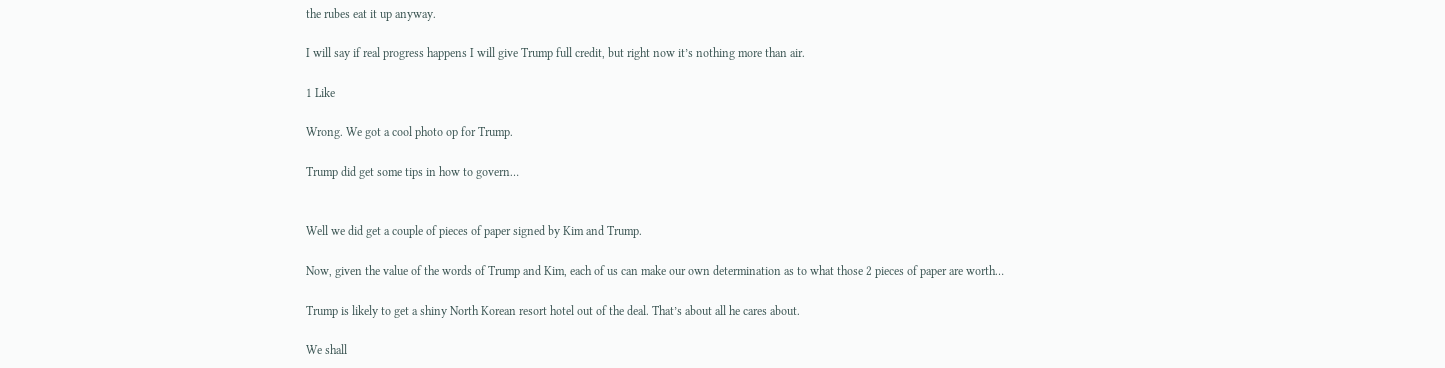the rubes eat it up anyway.

I will say if real progress happens I will give Trump full credit, but right now it’s nothing more than air.

1 Like

Wrong. We got a cool photo op for Trump.

Trump did get some tips in how to govern…


Well we did get a couple of pieces of paper signed by Kim and Trump.

Now, given the value of the words of Trump and Kim, each of us can make our own determination as to what those 2 pieces of paper are worth…

Trump is likely to get a shiny North Korean resort hotel out of the deal. That’s about all he cares about.

We shall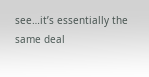see…it’s essentially the same deal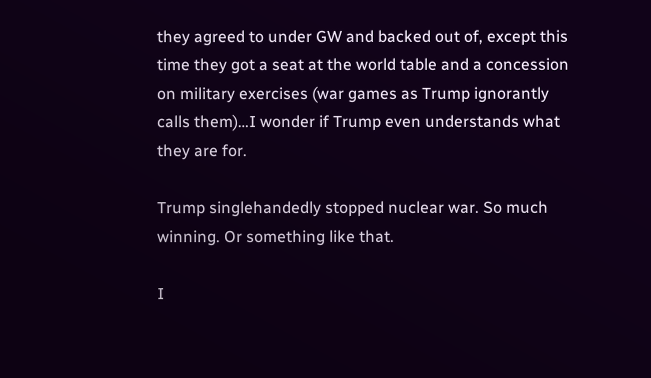they agreed to under GW and backed out of, except this time they got a seat at the world table and a concession on military exercises (war games as Trump ignorantly calls them)…I wonder if Trump even understands what they are for.

Trump singlehandedly stopped nuclear war. So much winning. Or something like that.

I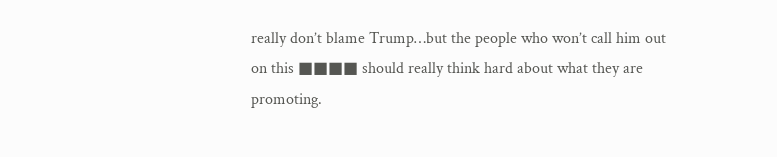really don’t blame Trump…but the people who won’t call him out on this ■■■■ should really think hard about what they are promoting.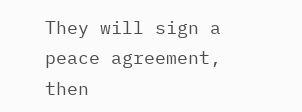They will sign a peace agreement, then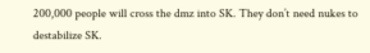200,000 people will cross the dmz into SK. They don’t need nukes to destabilize SK.